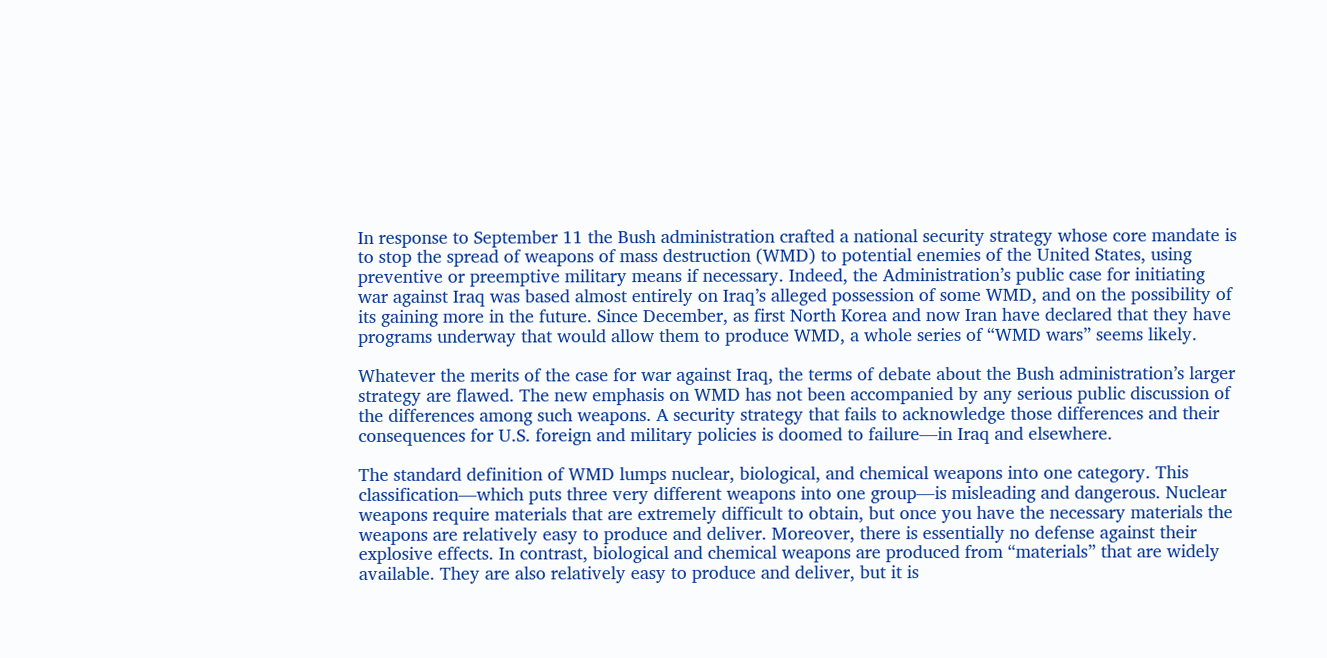In response to September 11 the Bush administration crafted a national security strategy whose core mandate is to stop the spread of weapons of mass destruction (WMD) to potential enemies of the United States, using preventive or preemptive military means if necessary. Indeed, the Administration’s public case for initiating war against Iraq was based almost entirely on Iraq’s alleged possession of some WMD, and on the possibility of its gaining more in the future. Since December, as first North Korea and now Iran have declared that they have programs underway that would allow them to produce WMD, a whole series of “WMD wars” seems likely.

Whatever the merits of the case for war against Iraq, the terms of debate about the Bush administration’s larger strategy are flawed. The new emphasis on WMD has not been accompanied by any serious public discussion of the differences among such weapons. A security strategy that fails to acknowledge those differences and their consequences for U.S. foreign and military policies is doomed to failure—in Iraq and elsewhere.

The standard definition of WMD lumps nuclear, biological, and chemical weapons into one category. This classification—which puts three very different weapons into one group—is misleading and dangerous. Nuclear weapons require materials that are extremely difficult to obtain, but once you have the necessary materials the weapons are relatively easy to produce and deliver. Moreover, there is essentially no defense against their explosive effects. In contrast, biological and chemical weapons are produced from “materials” that are widely available. They are also relatively easy to produce and deliver, but it is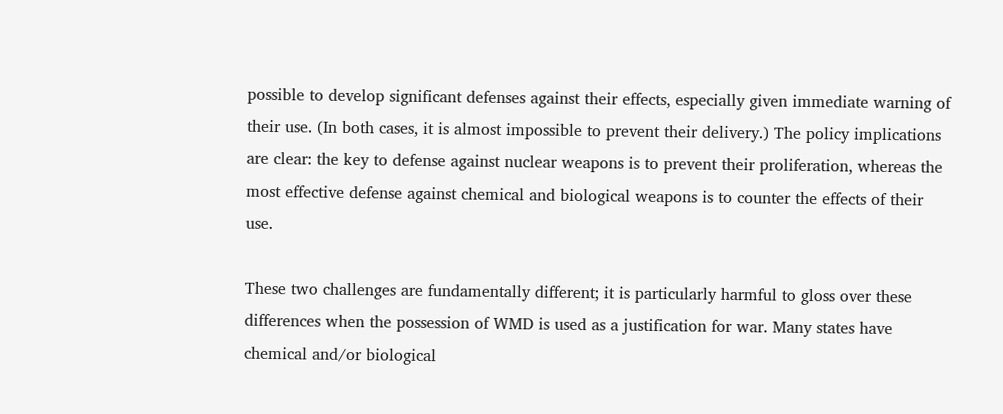possible to develop significant defenses against their effects, especially given immediate warning of their use. (In both cases, it is almost impossible to prevent their delivery.) The policy implications are clear: the key to defense against nuclear weapons is to prevent their proliferation, whereas the most effective defense against chemical and biological weapons is to counter the effects of their use.

These two challenges are fundamentally different; it is particularly harmful to gloss over these differences when the possession of WMD is used as a justification for war. Many states have chemical and/or biological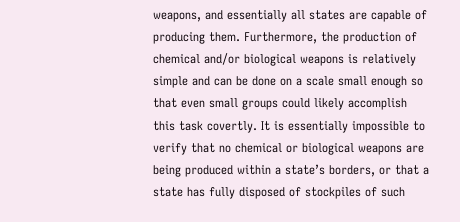weapons, and essentially all states are capable of producing them. Furthermore, the production of chemical and/or biological weapons is relatively simple and can be done on a scale small enough so that even small groups could likely accomplish this task covertly. It is essentially impossible to verify that no chemical or biological weapons are being produced within a state’s borders, or that a state has fully disposed of stockpiles of such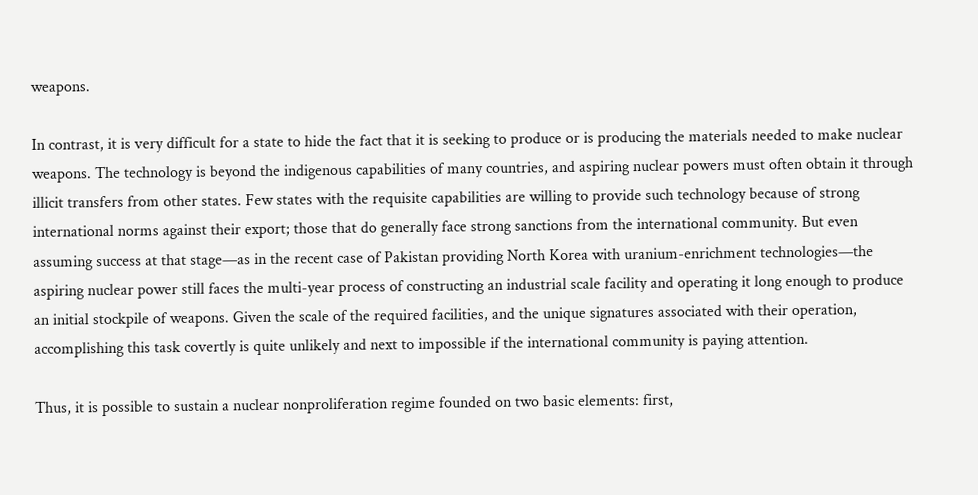weapons.

In contrast, it is very difficult for a state to hide the fact that it is seeking to produce or is producing the materials needed to make nuclear weapons. The technology is beyond the indigenous capabilities of many countries, and aspiring nuclear powers must often obtain it through illicit transfers from other states. Few states with the requisite capabilities are willing to provide such technology because of strong international norms against their export; those that do generally face strong sanctions from the international community. But even assuming success at that stage—as in the recent case of Pakistan providing North Korea with uranium-enrichment technologies—the aspiring nuclear power still faces the multi-year process of constructing an industrial scale facility and operating it long enough to produce an initial stockpile of weapons. Given the scale of the required facilities, and the unique signatures associated with their operation, accomplishing this task covertly is quite unlikely and next to impossible if the international community is paying attention.

Thus, it is possible to sustain a nuclear nonproliferation regime founded on two basic elements: first,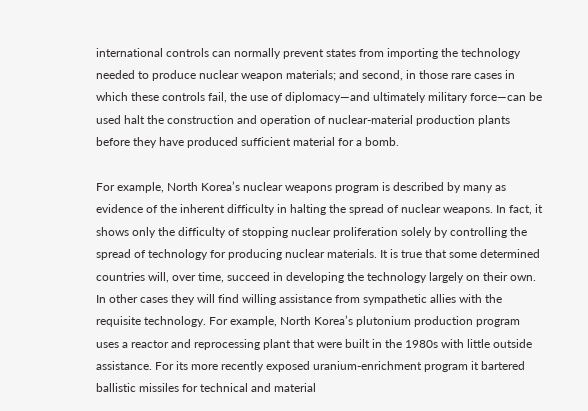international controls can normally prevent states from importing the technology needed to produce nuclear weapon materials; and second, in those rare cases in which these controls fail, the use of diplomacy—and ultimately military force—can be used halt the construction and operation of nuclear-material production plants before they have produced sufficient material for a bomb.

For example, North Korea’s nuclear weapons program is described by many as evidence of the inherent difficulty in halting the spread of nuclear weapons. In fact, it shows only the difficulty of stopping nuclear proliferation solely by controlling the spread of technology for producing nuclear materials. It is true that some determined countries will, over time, succeed in developing the technology largely on their own. In other cases they will find willing assistance from sympathetic allies with the requisite technology. For example, North Korea’s plutonium production program uses a reactor and reprocessing plant that were built in the 1980s with little outside assistance. For its more recently exposed uranium-enrichment program it bartered ballistic missiles for technical and material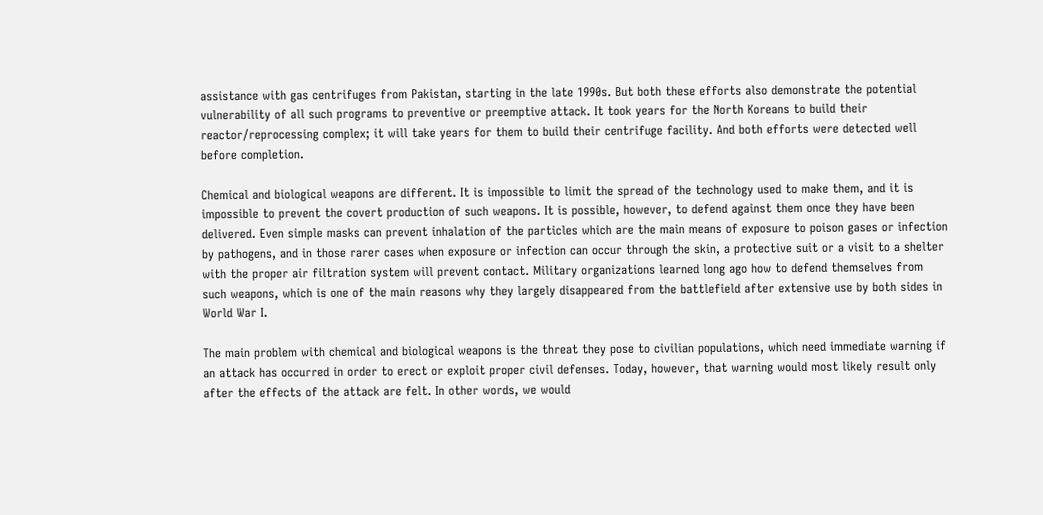assistance with gas centrifuges from Pakistan, starting in the late 1990s. But both these efforts also demonstrate the potential vulnerability of all such programs to preventive or preemptive attack. It took years for the North Koreans to build their reactor/reprocessing complex; it will take years for them to build their centrifuge facility. And both efforts were detected well before completion.

Chemical and biological weapons are different. It is impossible to limit the spread of the technology used to make them, and it is impossible to prevent the covert production of such weapons. It is possible, however, to defend against them once they have been delivered. Even simple masks can prevent inhalation of the particles which are the main means of exposure to poison gases or infection by pathogens, and in those rarer cases when exposure or infection can occur through the skin, a protective suit or a visit to a shelter with the proper air filtration system will prevent contact. Military organizations learned long ago how to defend themselves from such weapons, which is one of the main reasons why they largely disappeared from the battlefield after extensive use by both sides in World War I.

The main problem with chemical and biological weapons is the threat they pose to civilian populations, which need immediate warning if an attack has occurred in order to erect or exploit proper civil defenses. Today, however, that warning would most likely result only after the effects of the attack are felt. In other words, we would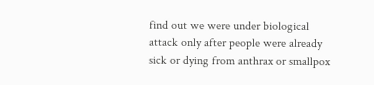find out we were under biological attack only after people were already sick or dying from anthrax or smallpox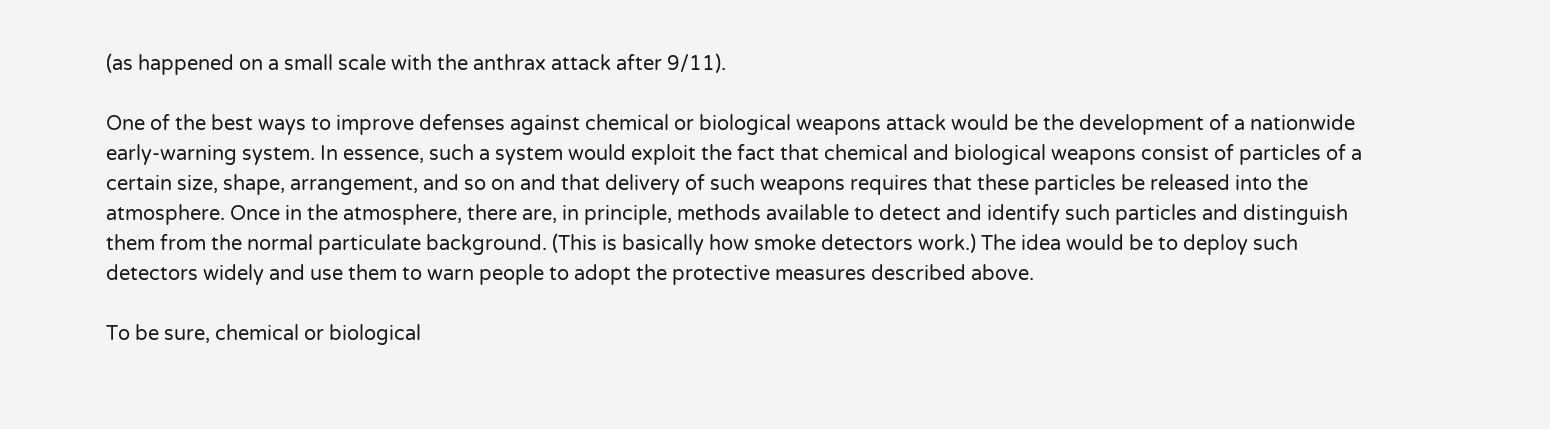(as happened on a small scale with the anthrax attack after 9/11).

One of the best ways to improve defenses against chemical or biological weapons attack would be the development of a nationwide early-warning system. In essence, such a system would exploit the fact that chemical and biological weapons consist of particles of a certain size, shape, arrangement, and so on and that delivery of such weapons requires that these particles be released into the atmosphere. Once in the atmosphere, there are, in principle, methods available to detect and identify such particles and distinguish them from the normal particulate background. (This is basically how smoke detectors work.) The idea would be to deploy such detectors widely and use them to warn people to adopt the protective measures described above.

To be sure, chemical or biological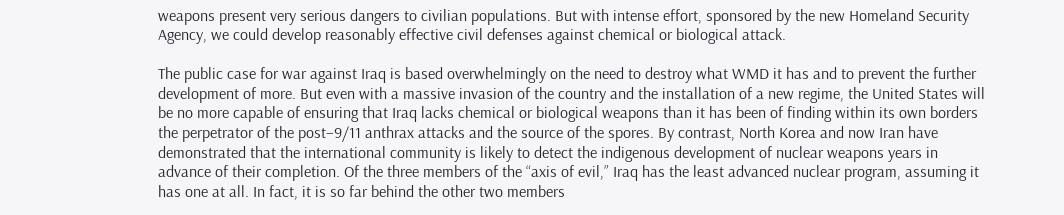weapons present very serious dangers to civilian populations. But with intense effort, sponsored by the new Homeland Security Agency, we could develop reasonably effective civil defenses against chemical or biological attack.

The public case for war against Iraq is based overwhelmingly on the need to destroy what WMD it has and to prevent the further development of more. But even with a massive invasion of the country and the installation of a new regime, the United States will be no more capable of ensuring that Iraq lacks chemical or biological weapons than it has been of finding within its own borders the perpetrator of the post–9/11 anthrax attacks and the source of the spores. By contrast, North Korea and now Iran have demonstrated that the international community is likely to detect the indigenous development of nuclear weapons years in advance of their completion. Of the three members of the “axis of evil,” Iraq has the least advanced nuclear program, assuming it has one at all. In fact, it is so far behind the other two members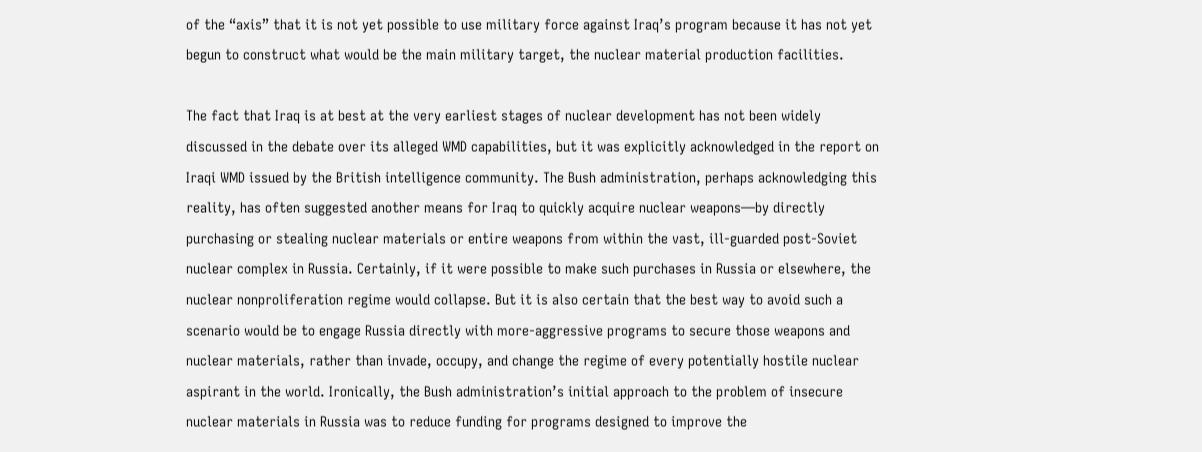of the “axis” that it is not yet possible to use military force against Iraq’s program because it has not yet begun to construct what would be the main military target, the nuclear material production facilities.

The fact that Iraq is at best at the very earliest stages of nuclear development has not been widely discussed in the debate over its alleged WMD capabilities, but it was explicitly acknowledged in the report on Iraqi WMD issued by the British intelligence community. The Bush administration, perhaps acknowledging this reality, has often suggested another means for Iraq to quickly acquire nuclear weapons—by directly purchasing or stealing nuclear materials or entire weapons from within the vast, ill-guarded post-Soviet nuclear complex in Russia. Certainly, if it were possible to make such purchases in Russia or elsewhere, the nuclear nonproliferation regime would collapse. But it is also certain that the best way to avoid such a scenario would be to engage Russia directly with more-aggressive programs to secure those weapons and nuclear materials, rather than invade, occupy, and change the regime of every potentially hostile nuclear aspirant in the world. Ironically, the Bush administration’s initial approach to the problem of insecure nuclear materials in Russia was to reduce funding for programs designed to improve the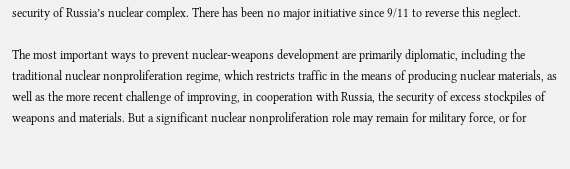security of Russia’s nuclear complex. There has been no major initiative since 9/11 to reverse this neglect.

The most important ways to prevent nuclear-weapons development are primarily diplomatic, including the traditional nuclear nonproliferation regime, which restricts traffic in the means of producing nuclear materials, as well as the more recent challenge of improving, in cooperation with Russia, the security of excess stockpiles of weapons and materials. But a significant nuclear nonproliferation role may remain for military force, or for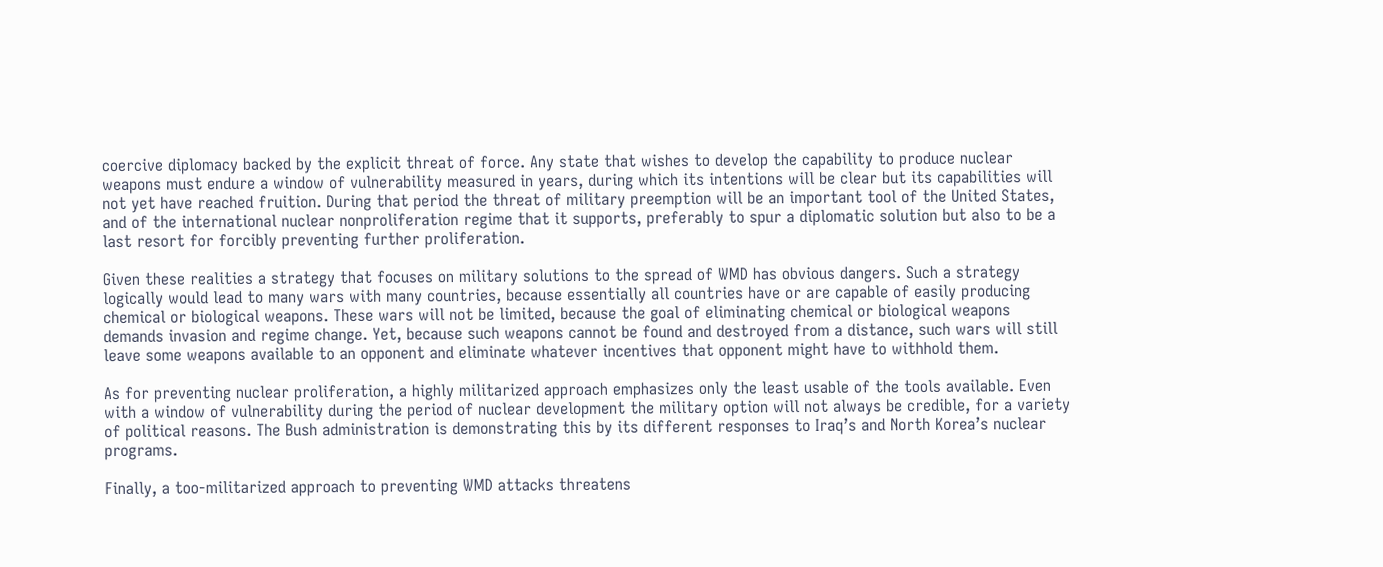coercive diplomacy backed by the explicit threat of force. Any state that wishes to develop the capability to produce nuclear weapons must endure a window of vulnerability measured in years, during which its intentions will be clear but its capabilities will not yet have reached fruition. During that period the threat of military preemption will be an important tool of the United States, and of the international nuclear nonproliferation regime that it supports, preferably to spur a diplomatic solution but also to be a last resort for forcibly preventing further proliferation.

Given these realities a strategy that focuses on military solutions to the spread of WMD has obvious dangers. Such a strategy logically would lead to many wars with many countries, because essentially all countries have or are capable of easily producing chemical or biological weapons. These wars will not be limited, because the goal of eliminating chemical or biological weapons demands invasion and regime change. Yet, because such weapons cannot be found and destroyed from a distance, such wars will still leave some weapons available to an opponent and eliminate whatever incentives that opponent might have to withhold them.

As for preventing nuclear proliferation, a highly militarized approach emphasizes only the least usable of the tools available. Even with a window of vulnerability during the period of nuclear development the military option will not always be credible, for a variety of political reasons. The Bush administration is demonstrating this by its different responses to Iraq’s and North Korea’s nuclear programs.

Finally, a too-militarized approach to preventing WMD attacks threatens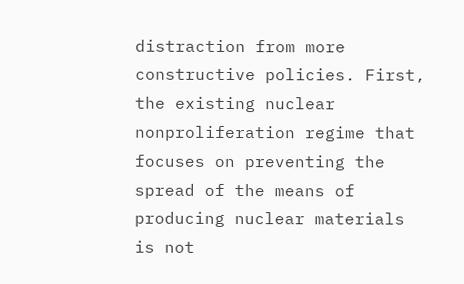distraction from more constructive policies. First, the existing nuclear nonproliferation regime that focuses on preventing the spread of the means of producing nuclear materials is not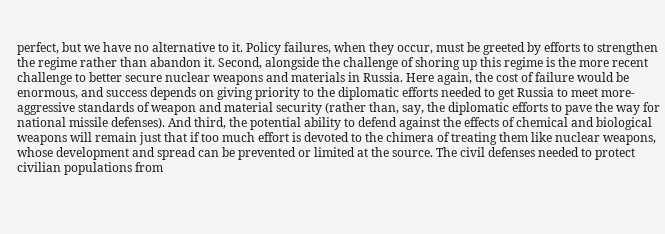perfect, but we have no alternative to it. Policy failures, when they occur, must be greeted by efforts to strengthen the regime rather than abandon it. Second, alongside the challenge of shoring up this regime is the more recent challenge to better secure nuclear weapons and materials in Russia. Here again, the cost of failure would be enormous, and success depends on giving priority to the diplomatic efforts needed to get Russia to meet more-aggressive standards of weapon and material security (rather than, say, the diplomatic efforts to pave the way for national missile defenses). And third, the potential ability to defend against the effects of chemical and biological weapons will remain just that if too much effort is devoted to the chimera of treating them like nuclear weapons, whose development and spread can be prevented or limited at the source. The civil defenses needed to protect civilian populations from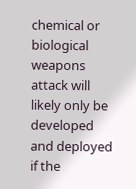chemical or biological weapons attack will likely only be developed and deployed if the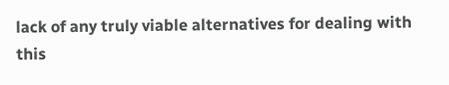lack of any truly viable alternatives for dealing with this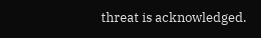threat is acknowledged.